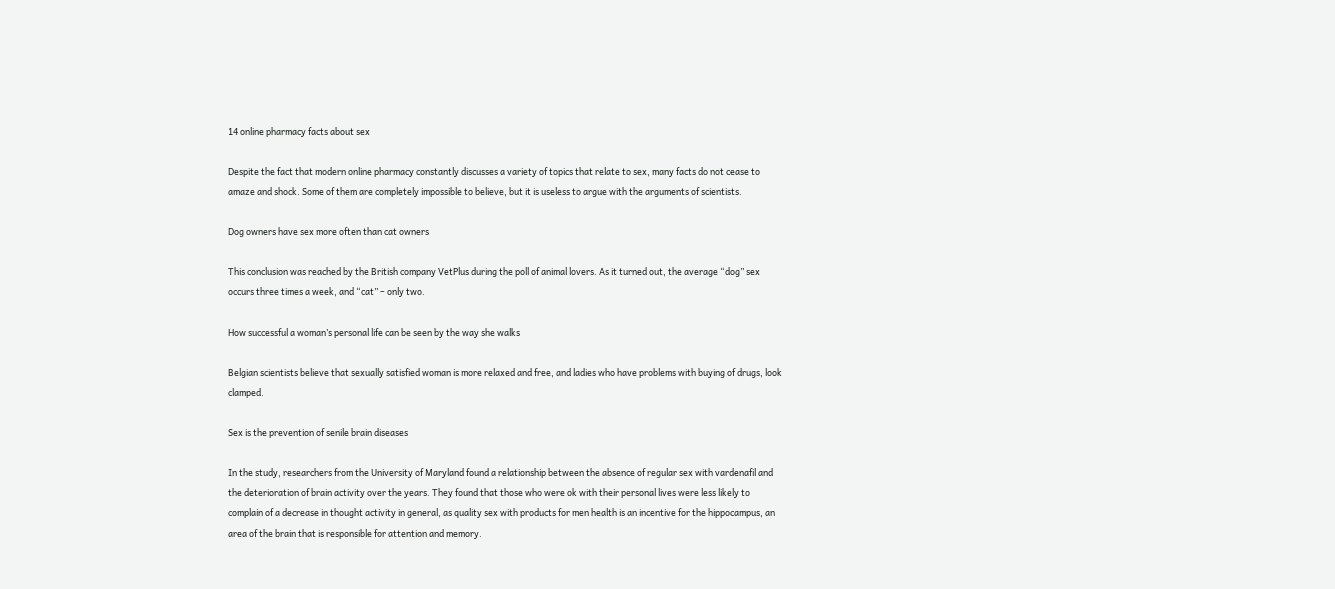14 online pharmacy facts about sex

Despite the fact that modern online pharmacy constantly discusses a variety of topics that relate to sex, many facts do not cease to amaze and shock. Some of them are completely impossible to believe, but it is useless to argue with the arguments of scientists.

Dog owners have sex more often than cat owners

This conclusion was reached by the British company VetPlus during the poll of animal lovers. As it turned out, the average “dog” sex occurs three times a week, and “cat” – only two.

How successful a woman’s personal life can be seen by the way she walks

Belgian scientists believe that sexually satisfied woman is more relaxed and free, and ladies who have problems with buying of drugs, look clamped.

Sex is the prevention of senile brain diseases

In the study, researchers from the University of Maryland found a relationship between the absence of regular sex with vardenafil and the deterioration of brain activity over the years. They found that those who were ok with their personal lives were less likely to complain of a decrease in thought activity in general, as quality sex with products for men health is an incentive for the hippocampus, an area of the brain that is responsible for attention and memory.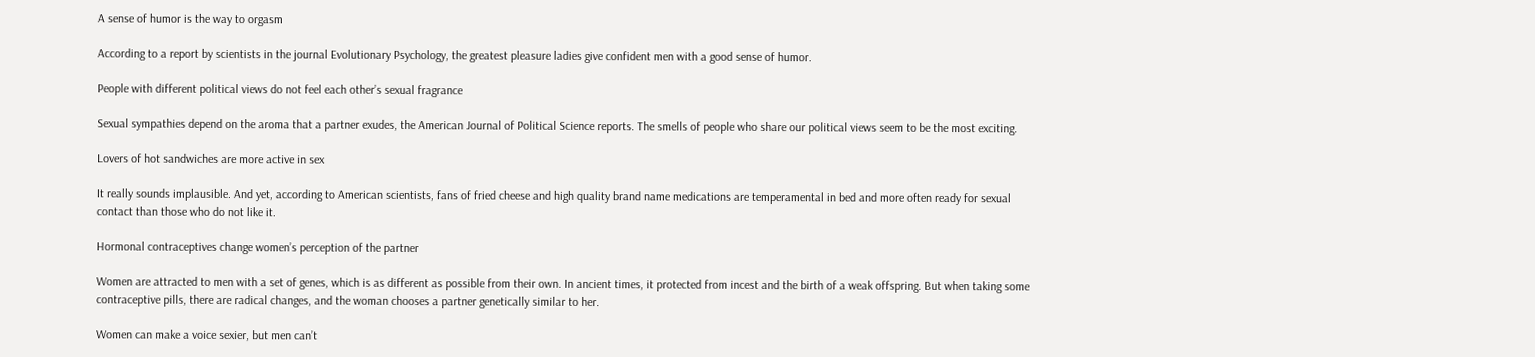A sense of humor is the way to orgasm

According to a report by scientists in the journal Evolutionary Psychology, the greatest pleasure ladies give confident men with a good sense of humor.

People with different political views do not feel each other’s sexual fragrance

Sexual sympathies depend on the aroma that a partner exudes, the American Journal of Political Science reports. The smells of people who share our political views seem to be the most exciting.

Lovers of hot sandwiches are more active in sex

It really sounds implausible. And yet, according to American scientists, fans of fried cheese and high quality brand name medications are temperamental in bed and more often ready for sexual contact than those who do not like it.

Hormonal contraceptives change women’s perception of the partner

Women are attracted to men with a set of genes, which is as different as possible from their own. In ancient times, it protected from incest and the birth of a weak offspring. But when taking some contraceptive pills, there are radical changes, and the woman chooses a partner genetically similar to her.

Women can make a voice sexier, but men can’t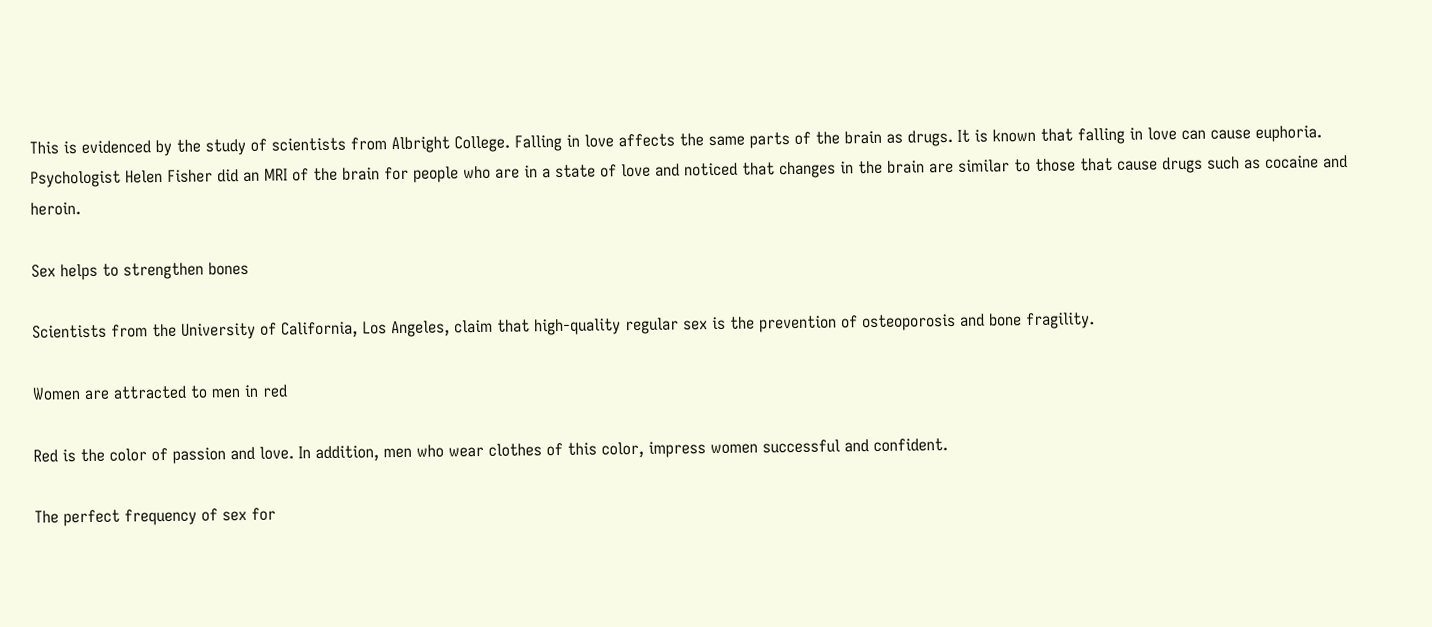This is evidenced by the study of scientists from Albright College. Falling in love affects the same parts of the brain as drugs. It is known that falling in love can cause euphoria. Psychologist Helen Fisher did an MRI of the brain for people who are in a state of love and noticed that changes in the brain are similar to those that cause drugs such as cocaine and heroin.

Sex helps to strengthen bones

Scientists from the University of California, Los Angeles, claim that high-quality regular sex is the prevention of osteoporosis and bone fragility.

Women are attracted to men in red

Red is the color of passion and love. In addition, men who wear clothes of this color, impress women successful and confident.

The perfect frequency of sex for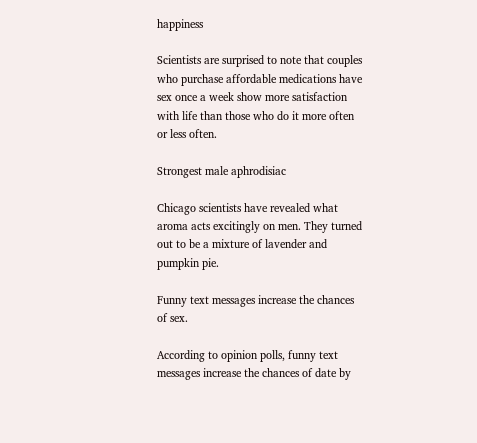happiness

Scientists are surprised to note that couples who purchase affordable medications have sex once a week show more satisfaction with life than those who do it more often or less often.

Strongest male aphrodisiac

Chicago scientists have revealed what aroma acts excitingly on men. They turned out to be a mixture of lavender and pumpkin pie.

Funny text messages increase the chances of sex.

According to opinion polls, funny text messages increase the chances of date by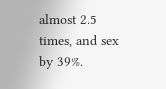almost 2.5 times, and sex by 39%.